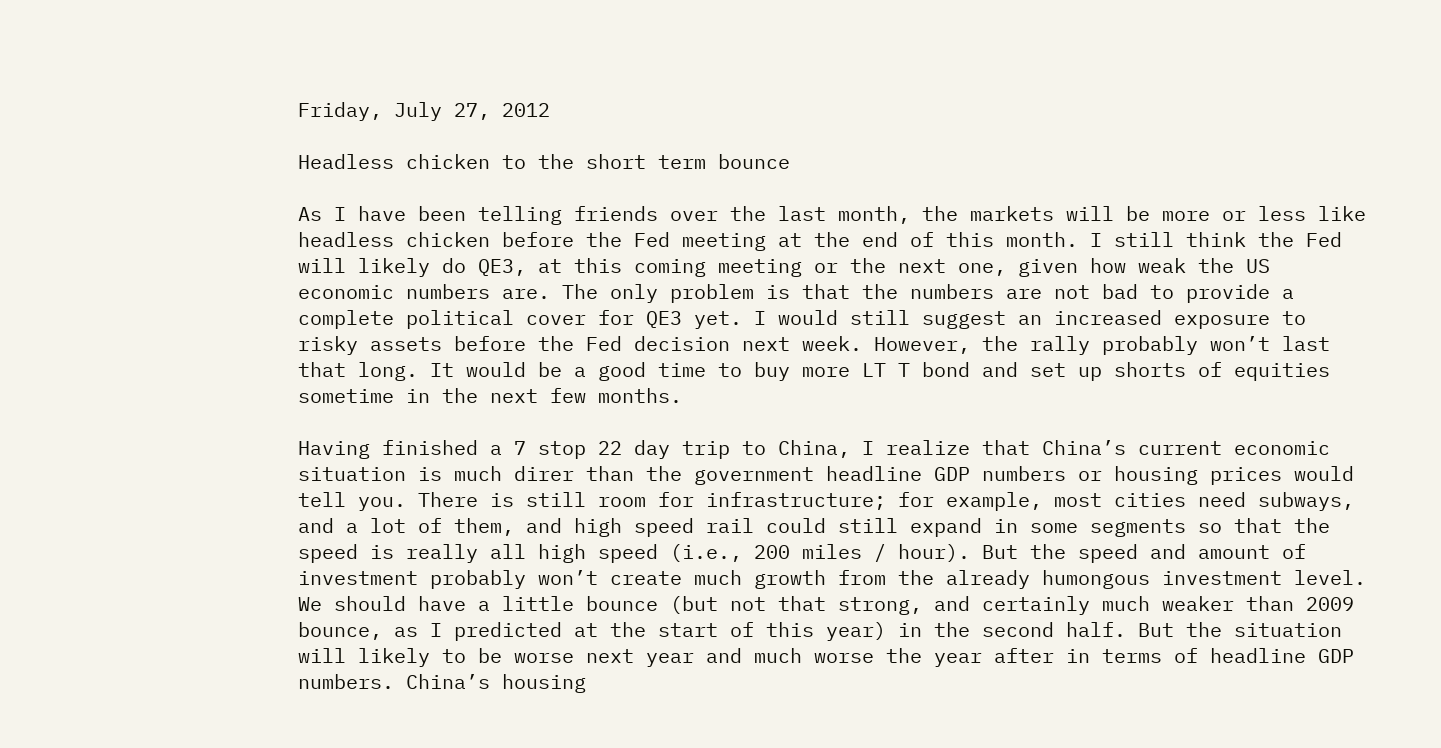Friday, July 27, 2012

Headless chicken to the short term bounce

As I have been telling friends over the last month, the markets will be more or less like headless chicken before the Fed meeting at the end of this month. I still think the Fed will likely do QE3, at this coming meeting or the next one, given how weak the US economic numbers are. The only problem is that the numbers are not bad to provide a complete political cover for QE3 yet. I would still suggest an increased exposure to risky assets before the Fed decision next week. However, the rally probably won’t last that long. It would be a good time to buy more LT T bond and set up shorts of equities sometime in the next few months.

Having finished a 7 stop 22 day trip to China, I realize that China’s current economic situation is much direr than the government headline GDP numbers or housing prices would tell you. There is still room for infrastructure; for example, most cities need subways, and a lot of them, and high speed rail could still expand in some segments so that the speed is really all high speed (i.e., 200 miles / hour). But the speed and amount of investment probably won’t create much growth from the already humongous investment level. We should have a little bounce (but not that strong, and certainly much weaker than 2009 bounce, as I predicted at the start of this year) in the second half. But the situation will likely to be worse next year and much worse the year after in terms of headline GDP numbers. China’s housing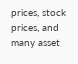prices, stock prices, and many asset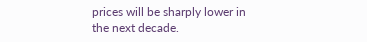prices will be sharply lower in the next decade.